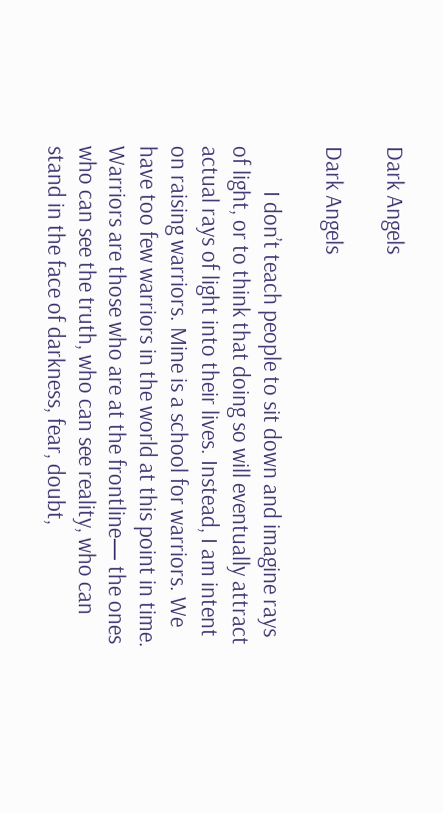Dark Angels

Dark Angels

         I don’t teach people to sit down and imagine rays of light, or to think that doing so will eventually attract actual rays of light into their lives. Instead, I am intent on raising warriors. Mine is a school for warriors. We have too few warriors in the world at this point in time. Warriors are those who are at the frontline— the ones who can see the truth, who can see reality, who can stand in the face of darkness, fear, doubt,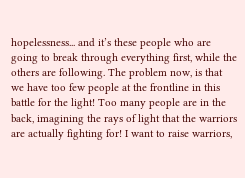hopelessness... and it’s these people who are going to break through everything first, while the others are following. The problem now, is that we have too few people at the frontline in this battle for the light! Too many people are in the back, imagining the rays of light that the warriors are actually fighting for! I want to raise warriors,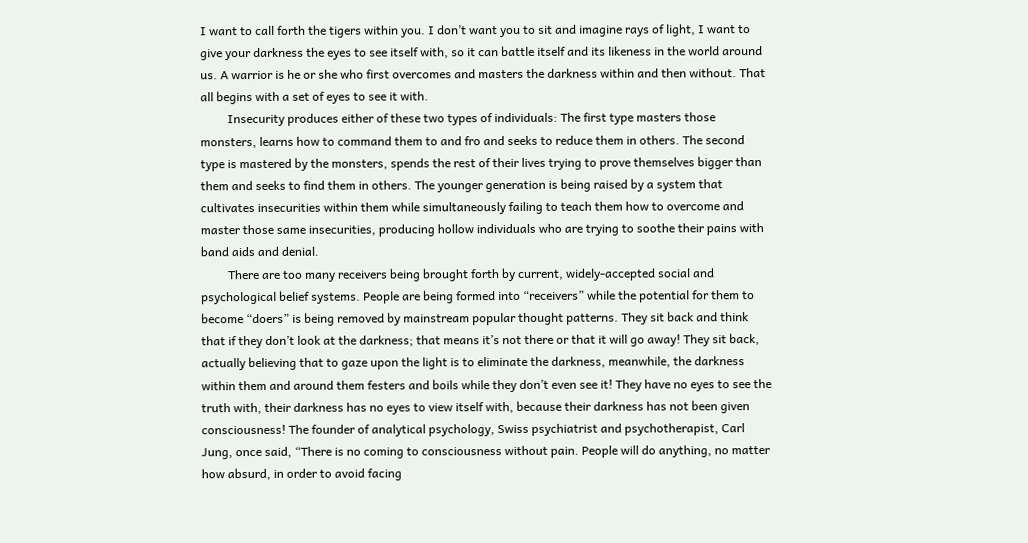I want to call forth the tigers within you. I don’t want you to sit and imagine rays of light, I want to give your darkness the eyes to see itself with, so it can battle itself and its likeness in the world around us. A warrior is he or she who first overcomes and masters the darkness within and then without. That all begins with a set of eyes to see it with.
         Insecurity produces either of these two types of individuals: The first type masters those monsters, learns how to command them to and fro and seeks to reduce them in others. The second type is mastered by the monsters, spends the rest of their lives trying to prove themselves bigger than them and seeks to find them in others. The younger generation is being raised by a system that cultivates insecurities within them while simultaneously failing to teach them how to overcome and master those same insecurities, producing hollow individuals who are trying to soothe their pains with band aids and denial.
         There are too many receivers being brought forth by current, widely-accepted social and psychological belief systems. People are being formed into “receivers” while the potential for them to become “doers” is being removed by mainstream popular thought patterns. They sit back and think that if they don’t look at the darkness; that means it’s not there or that it will go away! They sit back, actually believing that to gaze upon the light is to eliminate the darkness, meanwhile, the darkness within them and around them festers and boils while they don’t even see it! They have no eyes to see the truth with, their darkness has no eyes to view itself with, because their darkness has not been given consciousness! The founder of analytical psychology, Swiss psychiatrist and psychotherapist, Carl Jung, once said, “There is no coming to consciousness without pain. People will do anything, no matter how absurd, in order to avoid facing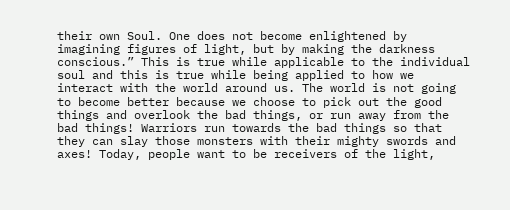their own Soul. One does not become enlightened by imagining figures of light, but by making the darkness conscious.” This is true while applicable to the individual soul and this is true while being applied to how we interact with the world around us. The world is not going to become better because we choose to pick out the good things and overlook the bad things, or run away from the bad things! Warriors run towards the bad things so that they can slay those monsters with their mighty swords and axes! Today, people want to be receivers of the light,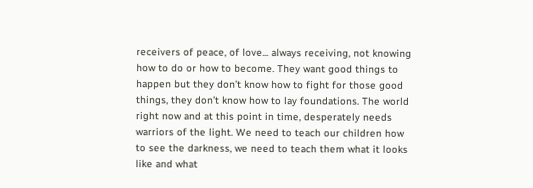receivers of peace, of love... always receiving, not knowing how to do or how to become. They want good things to happen but they don’t know how to fight for those good things, they don’t know how to lay foundations. The world right now and at this point in time, desperately needs warriors of the light. We need to teach our children how to see the darkness, we need to teach them what it looks like and what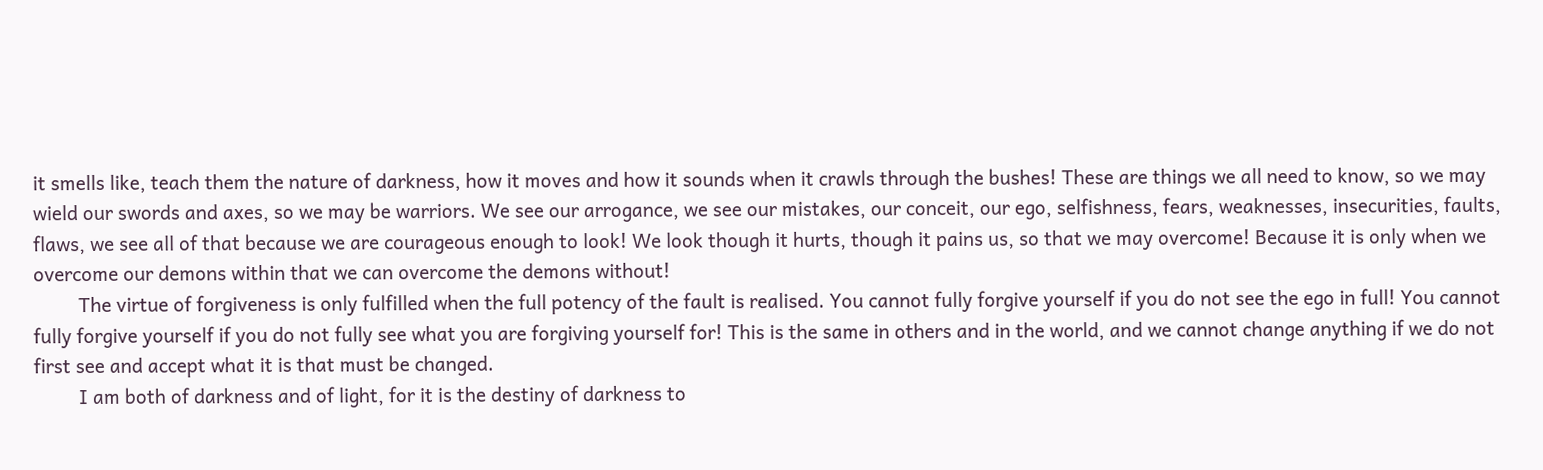it smells like, teach them the nature of darkness, how it moves and how it sounds when it crawls through the bushes! These are things we all need to know, so we may wield our swords and axes, so we may be warriors. We see our arrogance, we see our mistakes, our conceit, our ego, selfishness, fears, weaknesses, insecurities, faults, flaws, we see all of that because we are courageous enough to look! We look though it hurts, though it pains us, so that we may overcome! Because it is only when we overcome our demons within that we can overcome the demons without!
         The virtue of forgiveness is only fulfilled when the full potency of the fault is realised. You cannot fully forgive yourself if you do not see the ego in full! You cannot fully forgive yourself if you do not fully see what you are forgiving yourself for! This is the same in others and in the world, and we cannot change anything if we do not first see and accept what it is that must be changed.
         I am both of darkness and of light, for it is the destiny of darkness to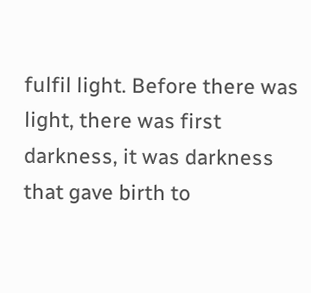fulfil light. Before there was light, there was first darkness, it was darkness that gave birth to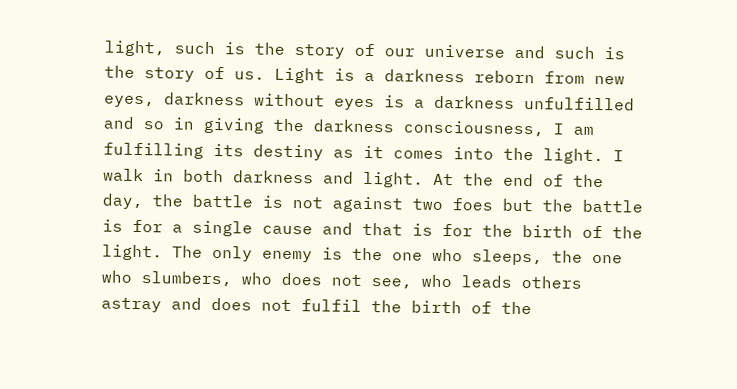light, such is the story of our universe and such is the story of us. Light is a darkness reborn from new eyes, darkness without eyes is a darkness unfulfilled and so in giving the darkness consciousness, I am fulfilling its destiny as it comes into the light. I walk in both darkness and light. At the end of the day, the battle is not against two foes but the battle is for a single cause and that is for the birth of the light. The only enemy is the one who sleeps, the one who slumbers, who does not see, who leads others astray and does not fulfil the birth of the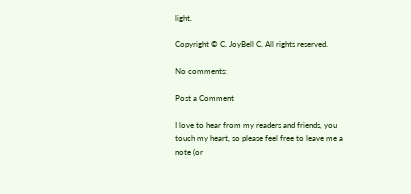light.

Copyright © C. JoyBell C. All rights reserved.

No comments:

Post a Comment

I love to hear from my readers and friends, you touch my heart, so please feel free to leave me a note (or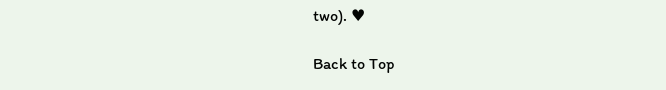two). ♥

Back to Top